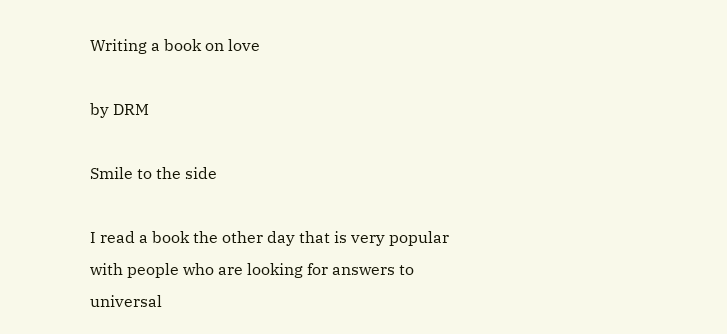Writing a book on love

by DRM

Smile to the side

I read a book the other day that is very popular with people who are looking for answers to universal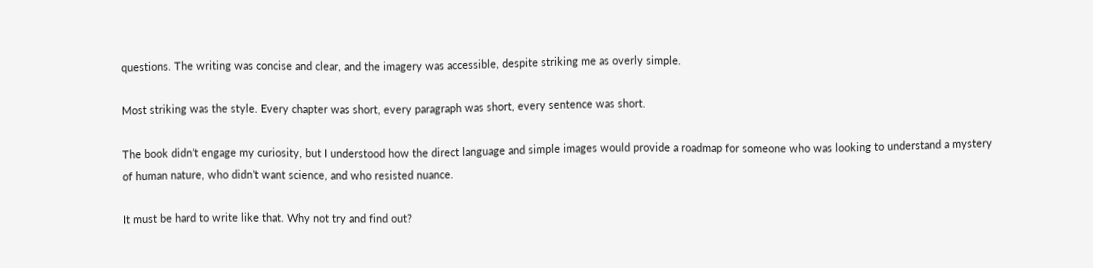questions. The writing was concise and clear, and the imagery was accessible, despite striking me as overly simple.

Most striking was the style. Every chapter was short, every paragraph was short, every sentence was short.

The book didn’t engage my curiosity, but I understood how the direct language and simple images would provide a roadmap for someone who was looking to understand a mystery of human nature, who didn’t want science, and who resisted nuance.

It must be hard to write like that. Why not try and find out?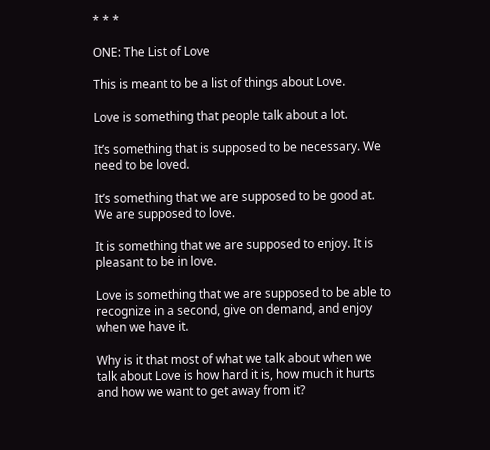* * *

ONE: The List of Love

This is meant to be a list of things about Love.

Love is something that people talk about a lot.

It’s something that is supposed to be necessary. We need to be loved.

It’s something that we are supposed to be good at. We are supposed to love.

It is something that we are supposed to enjoy. It is pleasant to be in love.

Love is something that we are supposed to be able to recognize in a second, give on demand, and enjoy when we have it.

Why is it that most of what we talk about when we talk about Love is how hard it is, how much it hurts and how we want to get away from it?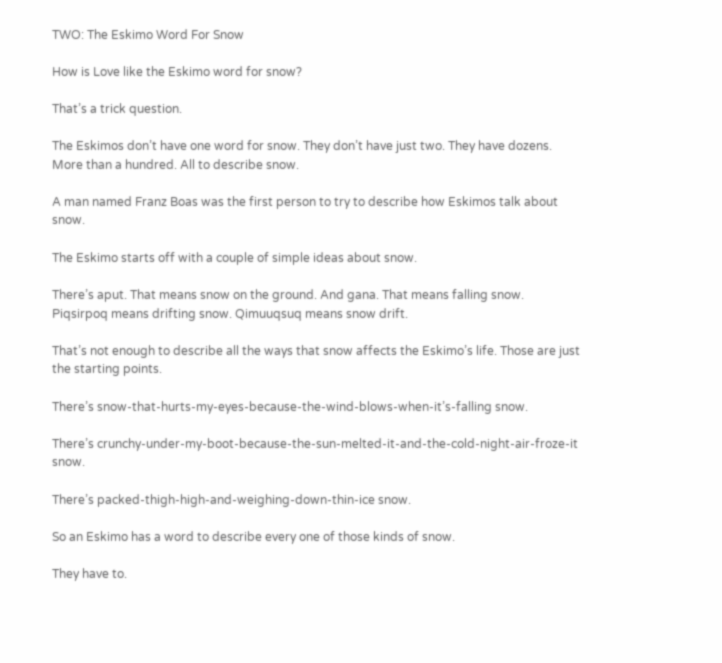TWO: The Eskimo Word For Snow

How is Love like the Eskimo word for snow?

That’s a trick question.

The Eskimos don’t have one word for snow. They don’t have just two. They have dozens. More than a hundred. All to describe snow.

A man named Franz Boas was the first person to try to describe how Eskimos talk about snow.

The Eskimo starts off with a couple of simple ideas about snow.

There’s aput. That means snow on the ground. And gana. That means falling snow. Piqsirpoq means drifting snow. Qimuuqsuq means snow drift.

That’s not enough to describe all the ways that snow affects the Eskimo’s life. Those are just the starting points.

There’s snow-that-hurts-my-eyes-because-the-wind-blows-when-it’s-falling snow.

There’s crunchy-under-my-boot-because-the-sun-melted-it-and-the-cold-night-air-froze-it snow.

There’s packed-thigh-high-and-weighing-down-thin-ice snow.

So an Eskimo has a word to describe every one of those kinds of snow.

They have to.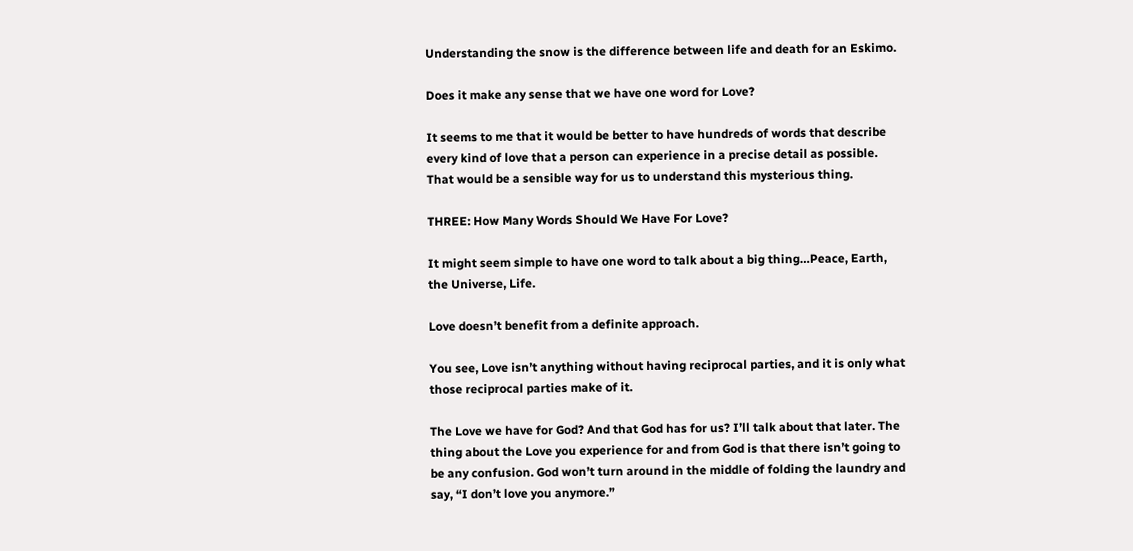Understanding the snow is the difference between life and death for an Eskimo.

Does it make any sense that we have one word for Love?

It seems to me that it would be better to have hundreds of words that describe every kind of love that a person can experience in a precise detail as possible. That would be a sensible way for us to understand this mysterious thing.

THREE: How Many Words Should We Have For Love?

It might seem simple to have one word to talk about a big thing…Peace, Earth, the Universe, Life.

Love doesn’t benefit from a definite approach.

You see, Love isn’t anything without having reciprocal parties, and it is only what those reciprocal parties make of it.

The Love we have for God? And that God has for us? I’ll talk about that later. The thing about the Love you experience for and from God is that there isn’t going to be any confusion. God won’t turn around in the middle of folding the laundry and say, “I don’t love you anymore.”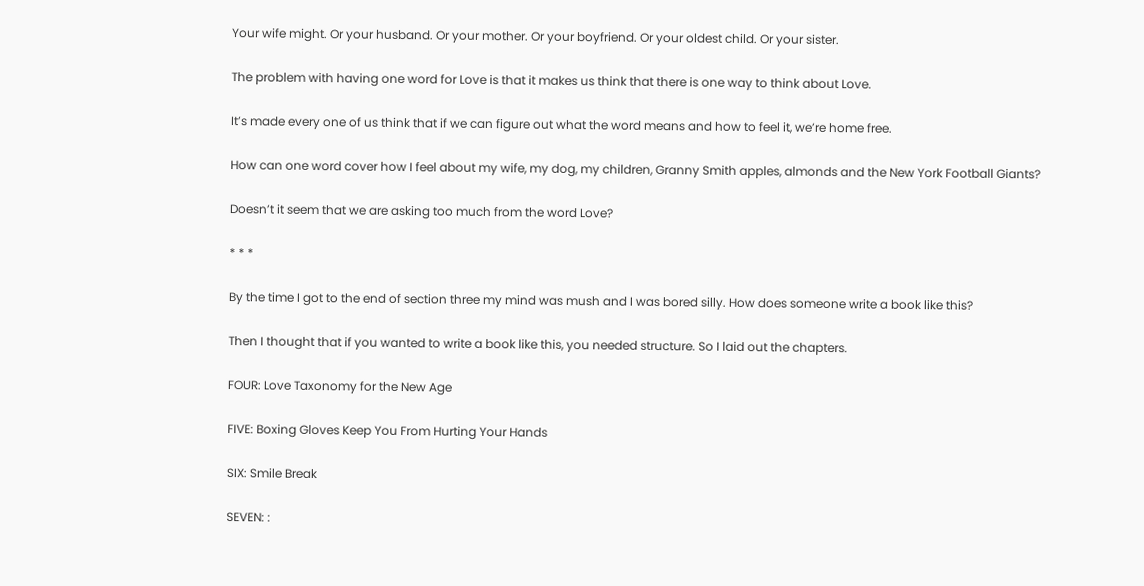Your wife might. Or your husband. Or your mother. Or your boyfriend. Or your oldest child. Or your sister.

The problem with having one word for Love is that it makes us think that there is one way to think about Love.

It’s made every one of us think that if we can figure out what the word means and how to feel it, we’re home free.

How can one word cover how I feel about my wife, my dog, my children, Granny Smith apples, almonds and the New York Football Giants?

Doesn’t it seem that we are asking too much from the word Love?

* * *

By the time I got to the end of section three my mind was mush and I was bored silly. How does someone write a book like this?

Then I thought that if you wanted to write a book like this, you needed structure. So I laid out the chapters.

FOUR: Love Taxonomy for the New Age

FIVE: Boxing Gloves Keep You From Hurting Your Hands

SIX: Smile Break

SEVEN: :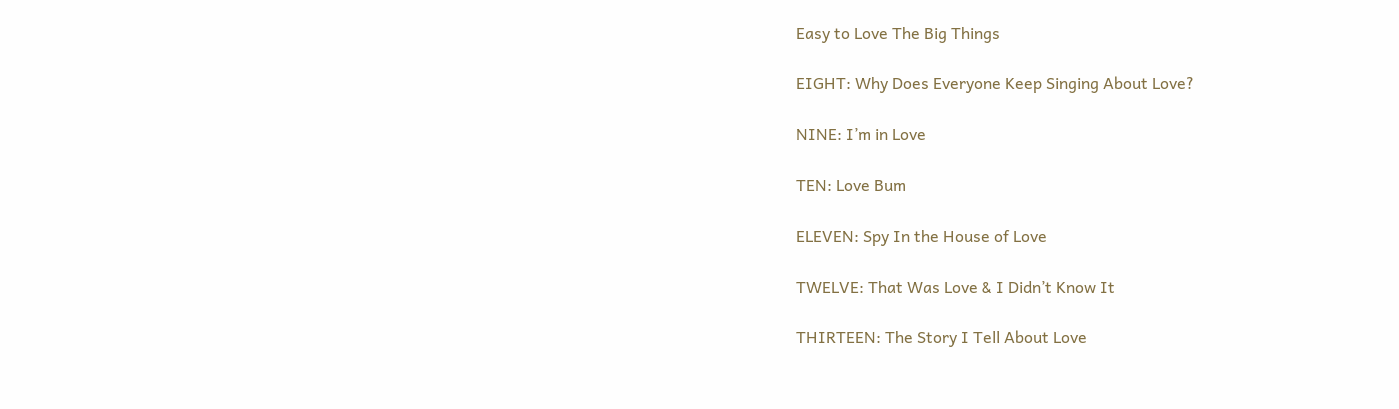Easy to Love The Big Things

EIGHT: Why Does Everyone Keep Singing About Love?

NINE: I’m in Love

TEN: Love Bum

ELEVEN: Spy In the House of Love

TWELVE: That Was Love & I Didn’t Know It

THIRTEEN: The Story I Tell About Love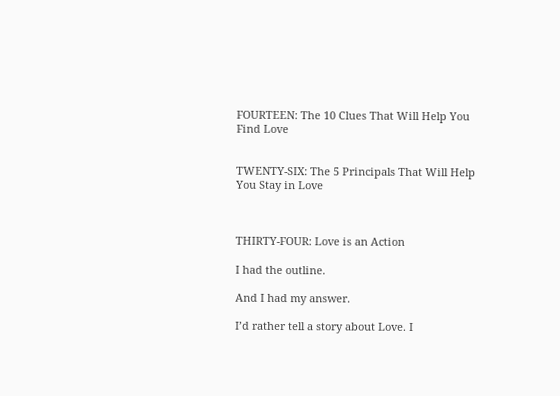FOURTEEN: The 10 Clues That Will Help You Find Love


TWENTY-SIX: The 5 Principals That Will Help You Stay in Love



THIRTY-FOUR: Love is an Action

I had the outline.

And I had my answer.

I’d rather tell a story about Love. I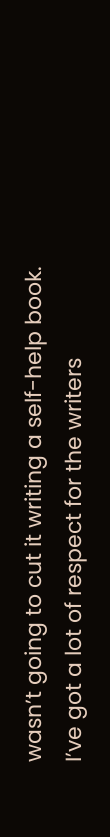wasn’t going to cut it writing a self-help book. I’ve got a lot of respect for the writers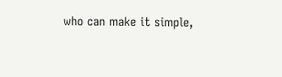who can make it simple,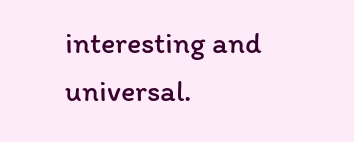interesting and universal.